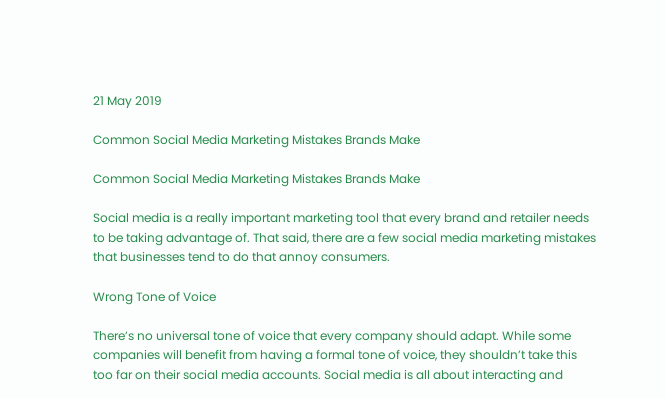21 May 2019

Common Social Media Marketing Mistakes Brands Make

Common Social Media Marketing Mistakes Brands Make

Social media is a really important marketing tool that every brand and retailer needs to be taking advantage of. That said, there are a few social media marketing mistakes that businesses tend to do that annoy consumers.

Wrong Tone of Voice

There’s no universal tone of voice that every company should adapt. While some companies will benefit from having a formal tone of voice, they shouldn’t take this too far on their social media accounts. Social media is all about interacting and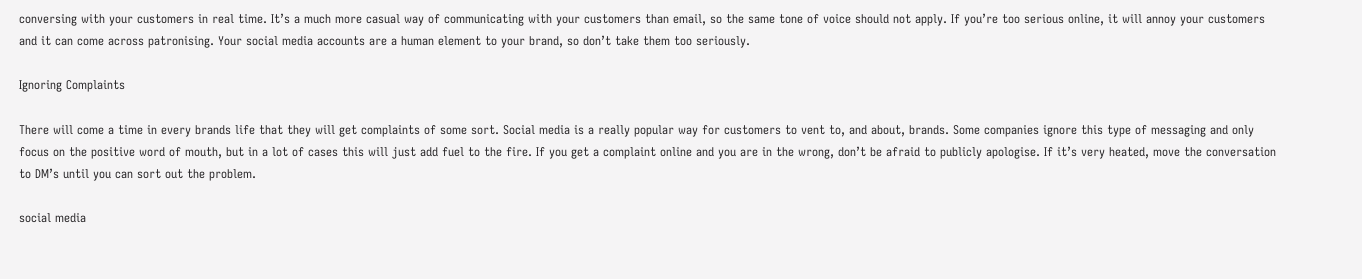conversing with your customers in real time. It’s a much more casual way of communicating with your customers than email, so the same tone of voice should not apply. If you’re too serious online, it will annoy your customers and it can come across patronising. Your social media accounts are a human element to your brand, so don’t take them too seriously.

Ignoring Complaints

There will come a time in every brands life that they will get complaints of some sort. Social media is a really popular way for customers to vent to, and about, brands. Some companies ignore this type of messaging and only focus on the positive word of mouth, but in a lot of cases this will just add fuel to the fire. If you get a complaint online and you are in the wrong, don’t be afraid to publicly apologise. If it’s very heated, move the conversation to DM’s until you can sort out the problem.

social media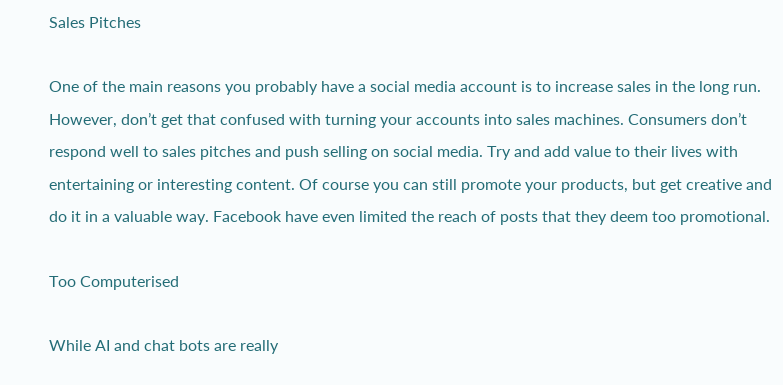Sales Pitches

One of the main reasons you probably have a social media account is to increase sales in the long run. However, don’t get that confused with turning your accounts into sales machines. Consumers don’t respond well to sales pitches and push selling on social media. Try and add value to their lives with entertaining or interesting content. Of course you can still promote your products, but get creative and do it in a valuable way. Facebook have even limited the reach of posts that they deem too promotional.

Too Computerised

While AI and chat bots are really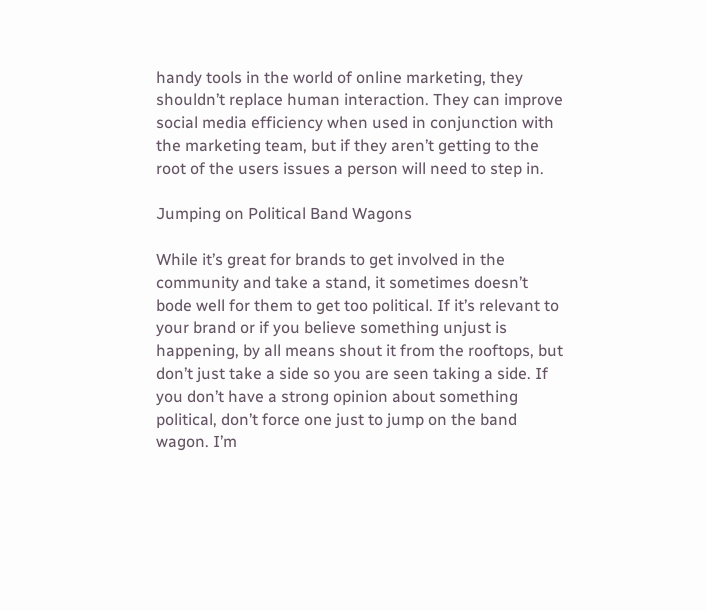handy tools in the world of online marketing, they shouldn’t replace human interaction. They can improve social media efficiency when used in conjunction with the marketing team, but if they aren’t getting to the root of the users issues a person will need to step in.

Jumping on Political Band Wagons

While it’s great for brands to get involved in the community and take a stand, it sometimes doesn’t bode well for them to get too political. If it’s relevant to your brand or if you believe something unjust is happening, by all means shout it from the rooftops, but don’t just take a side so you are seen taking a side. If you don’t have a strong opinion about something political, don’t force one just to jump on the band wagon. I’m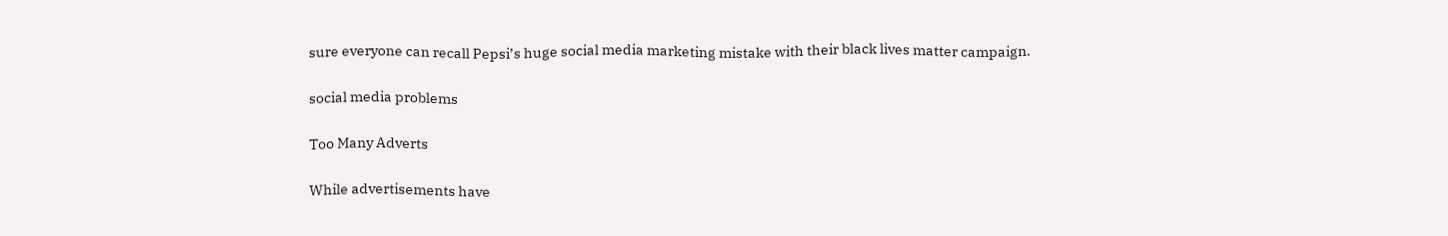sure everyone can recall Pepsi’s huge social media marketing mistake with their black lives matter campaign.

social media problems

Too Many Adverts

While advertisements have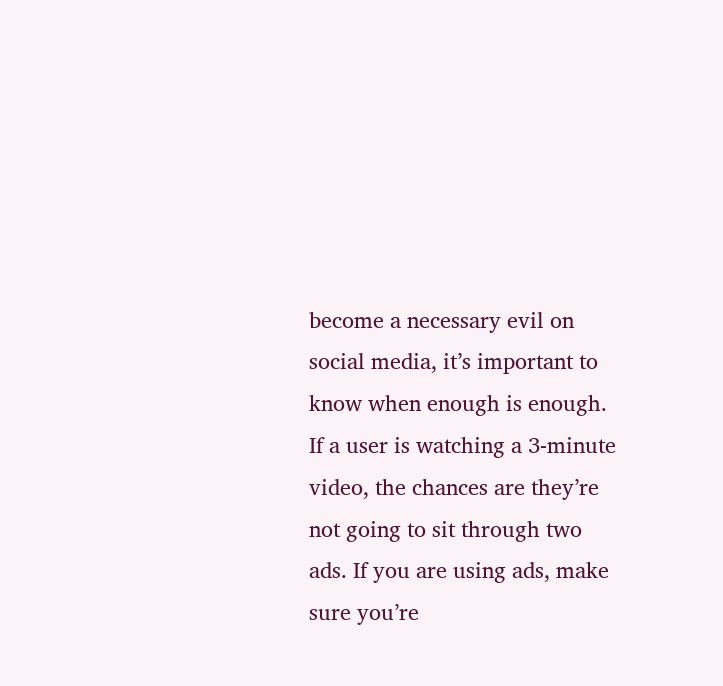become a necessary evil on social media, it’s important to know when enough is enough. If a user is watching a 3-minute video, the chances are they’re not going to sit through two ads. If you are using ads, make sure you’re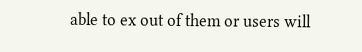able to ex out of them or users will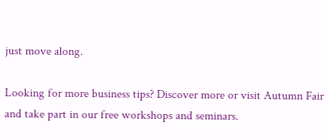just move along.

Looking for more business tips? Discover more or visit Autumn Fair and take part in our free workshops and seminars.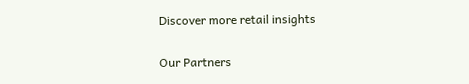Discover more retail insights

Our Partners